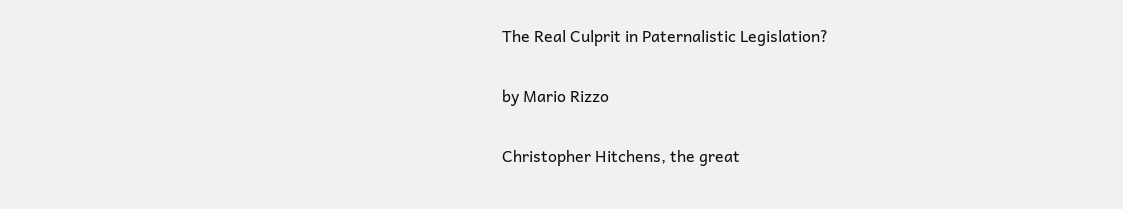The Real Culprit in Paternalistic Legislation?

by Mario Rizzo

Christopher Hitchens, the great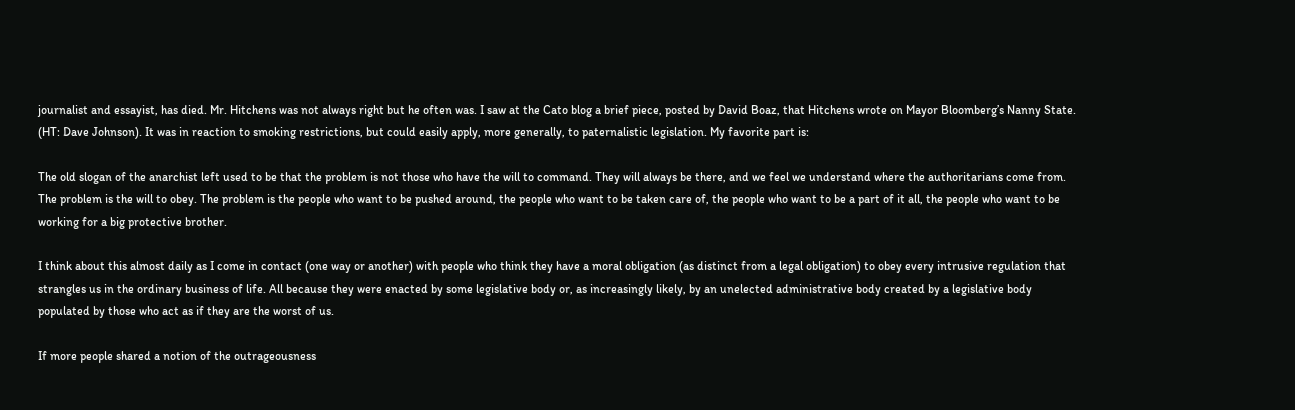journalist and essayist, has died. Mr. Hitchens was not always right but he often was. I saw at the Cato blog a brief piece, posted by David Boaz, that Hitchens wrote on Mayor Bloomberg’s Nanny State. (HT: Dave Johnson). It was in reaction to smoking restrictions, but could easily apply, more generally, to paternalistic legislation. My favorite part is:

The old slogan of the anarchist left used to be that the problem is not those who have the will to command. They will always be there, and we feel we understand where the authoritarians come from. The problem is the will to obey. The problem is the people who want to be pushed around, the people who want to be taken care of, the people who want to be a part of it all, the people who want to be working for a big protective brother.

I think about this almost daily as I come in contact (one way or another) with people who think they have a moral obligation (as distinct from a legal obligation) to obey every intrusive regulation that strangles us in the ordinary business of life. All because they were enacted by some legislative body or, as increasingly likely, by an unelected administrative body created by a legislative body populated by those who act as if they are the worst of us.

If more people shared a notion of the outrageousness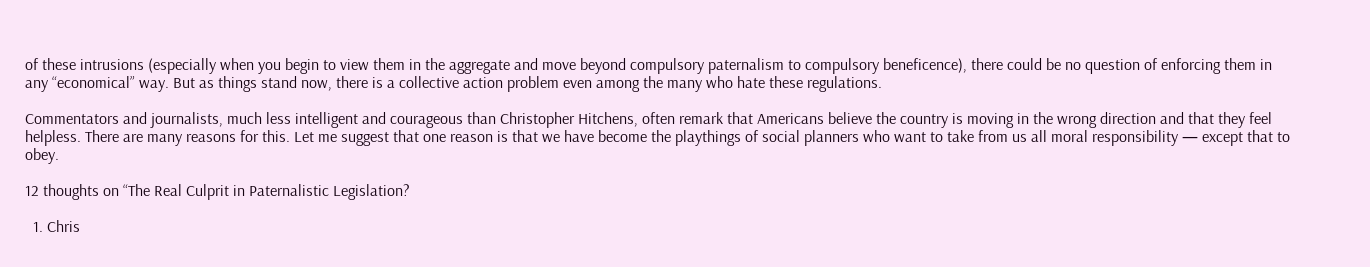of these intrusions (especially when you begin to view them in the aggregate and move beyond compulsory paternalism to compulsory beneficence), there could be no question of enforcing them in any “economical” way. But as things stand now, there is a collective action problem even among the many who hate these regulations.

Commentators and journalists, much less intelligent and courageous than Christopher Hitchens, often remark that Americans believe the country is moving in the wrong direction and that they feel helpless. There are many reasons for this. Let me suggest that one reason is that we have become the playthings of social planners who want to take from us all moral responsibility — except that to obey.

12 thoughts on “The Real Culprit in Paternalistic Legislation?

  1. Chris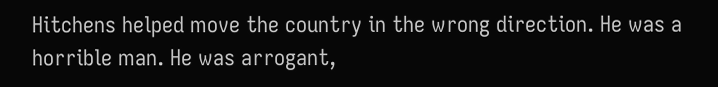Hitchens helped move the country in the wrong direction. He was a horrible man. He was arrogant,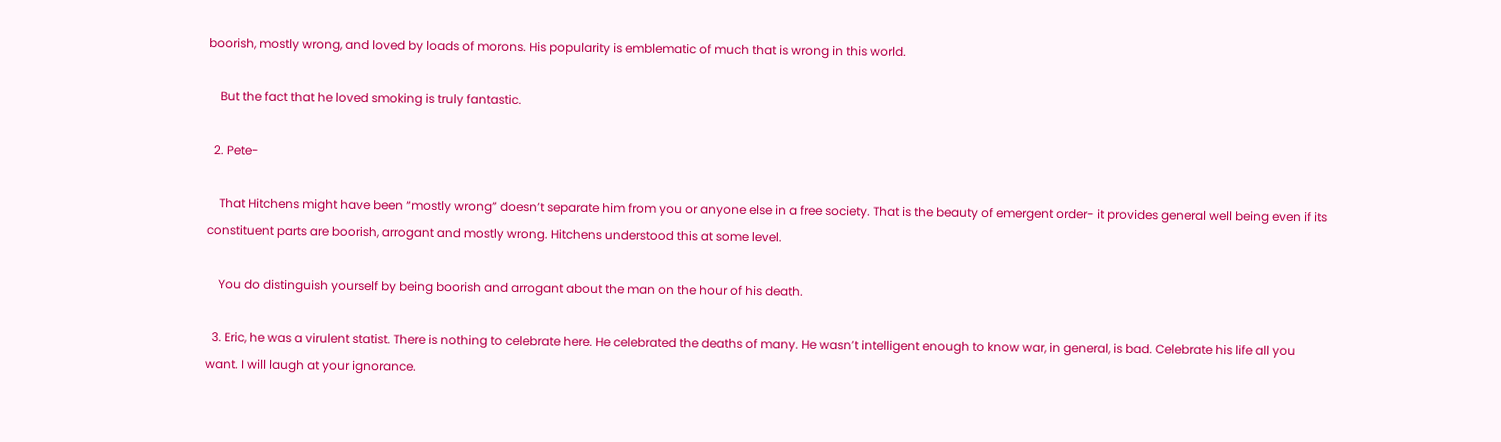boorish, mostly wrong, and loved by loads of morons. His popularity is emblematic of much that is wrong in this world.

    But the fact that he loved smoking is truly fantastic.

  2. Pete-

    That Hitchens might have been “mostly wrong” doesn’t separate him from you or anyone else in a free society. That is the beauty of emergent order- it provides general well being even if its constituent parts are boorish, arrogant and mostly wrong. Hitchens understood this at some level.

    You do distinguish yourself by being boorish and arrogant about the man on the hour of his death.

  3. Eric, he was a virulent statist. There is nothing to celebrate here. He celebrated the deaths of many. He wasn’t intelligent enough to know war, in general, is bad. Celebrate his life all you want. I will laugh at your ignorance.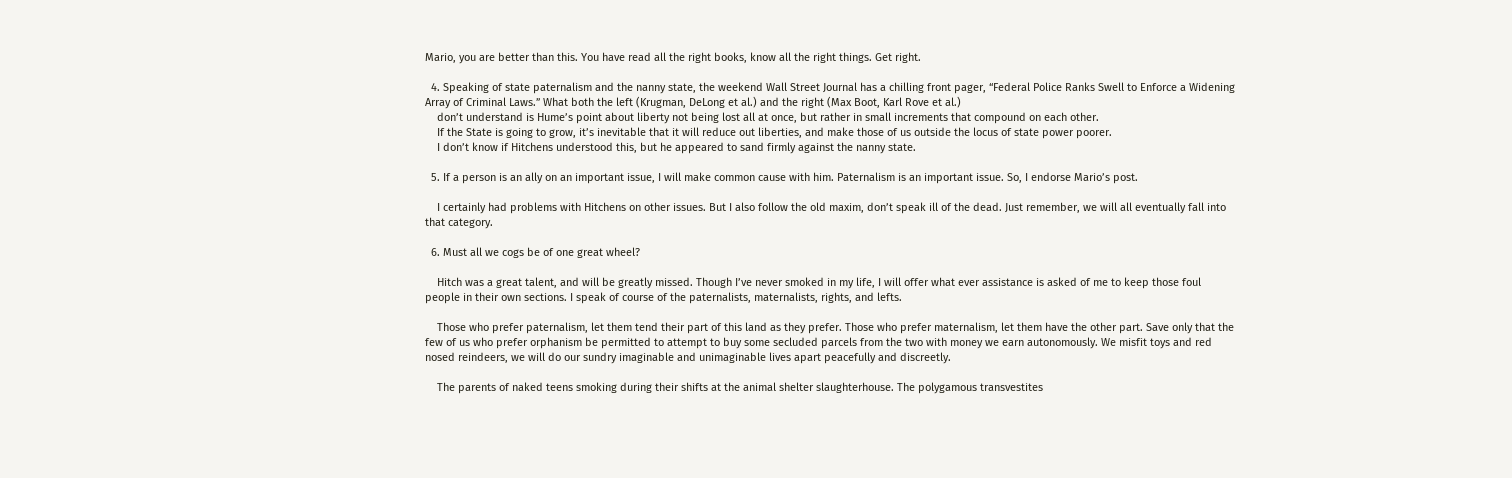Mario, you are better than this. You have read all the right books, know all the right things. Get right.

  4. Speaking of state paternalism and the nanny state, the weekend Wall Street Journal has a chilling front pager, “Federal Police Ranks Swell to Enforce a Widening Array of Criminal Laws.” What both the left (Krugman, DeLong et al.) and the right (Max Boot, Karl Rove et al.)
    don’t understand is Hume’s point about liberty not being lost all at once, but rather in small increments that compound on each other.
    If the State is going to grow, it’s inevitable that it will reduce out liberties, and make those of us outside the locus of state power poorer.
    I don’t know if Hitchens understood this, but he appeared to sand firmly against the nanny state.

  5. If a person is an ally on an important issue, I will make common cause with him. Paternalism is an important issue. So, I endorse Mario’s post.

    I certainly had problems with Hitchens on other issues. But I also follow the old maxim, don’t speak ill of the dead. Just remember, we will all eventually fall into that category.

  6. Must all we cogs be of one great wheel?

    Hitch was a great talent, and will be greatly missed. Though I’ve never smoked in my life, I will offer what ever assistance is asked of me to keep those foul people in their own sections. I speak of course of the paternalists, maternalists, rights, and lefts.

    Those who prefer paternalism, let them tend their part of this land as they prefer. Those who prefer maternalism, let them have the other part. Save only that the few of us who prefer orphanism be permitted to attempt to buy some secluded parcels from the two with money we earn autonomously. We misfit toys and red nosed reindeers, we will do our sundry imaginable and unimaginable lives apart peacefully and discreetly.

    The parents of naked teens smoking during their shifts at the animal shelter slaughterhouse. The polygamous transvestites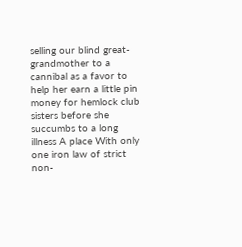selling our blind great-grandmother to a cannibal as a favor to help her earn a little pin money for hemlock club sisters before she succumbs to a long illness A place With only one iron law of strict non-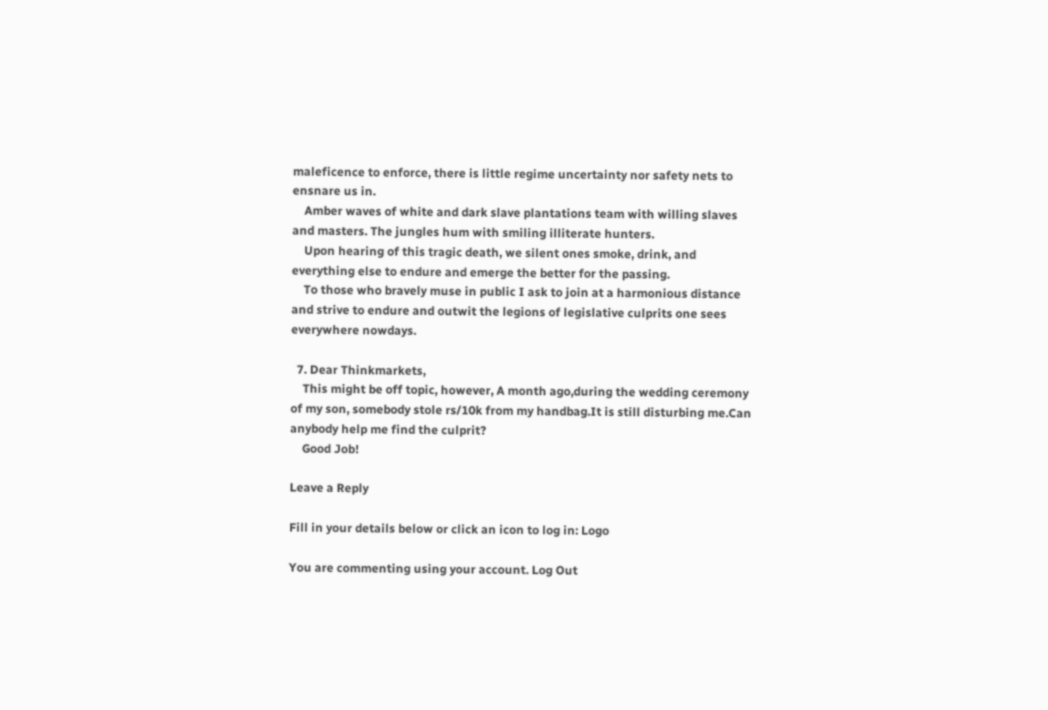maleficence to enforce, there is little regime uncertainty nor safety nets to ensnare us in.
    Amber waves of white and dark slave plantations team with willing slaves and masters. The jungles hum with smiling illiterate hunters.
    Upon hearing of this tragic death, we silent ones smoke, drink, and everything else to endure and emerge the better for the passing.
    To those who bravely muse in public I ask to join at a harmonious distance and strive to endure and outwit the legions of legislative culprits one sees everywhere nowdays.

  7. Dear Thinkmarkets,
    This might be off topic, however, A month ago,during the wedding ceremony of my son, somebody stole rs/10k from my handbag.It is still disturbing me.Can anybody help me find the culprit?
    Good Job!

Leave a Reply

Fill in your details below or click an icon to log in: Logo

You are commenting using your account. Log Out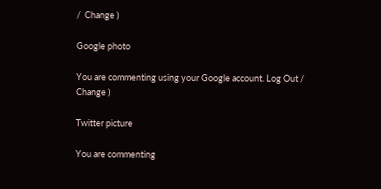/  Change )

Google photo

You are commenting using your Google account. Log Out /  Change )

Twitter picture

You are commenting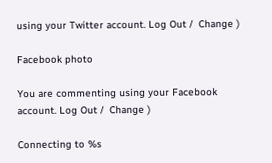using your Twitter account. Log Out /  Change )

Facebook photo

You are commenting using your Facebook account. Log Out /  Change )

Connecting to %s